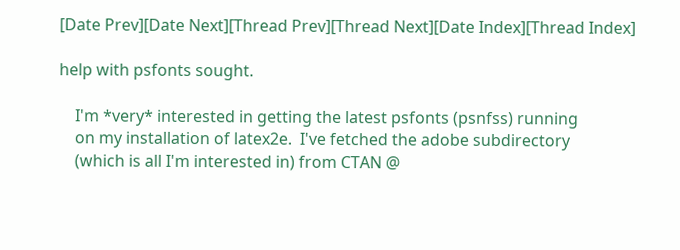[Date Prev][Date Next][Thread Prev][Thread Next][Date Index][Thread Index]

help with psfonts sought.

    I'm *very* interested in getting the latest psfonts (psnfss) running
    on my installation of latex2e.  I've fetched the adobe subdirectory
    (which is all I'm interested in) from CTAN @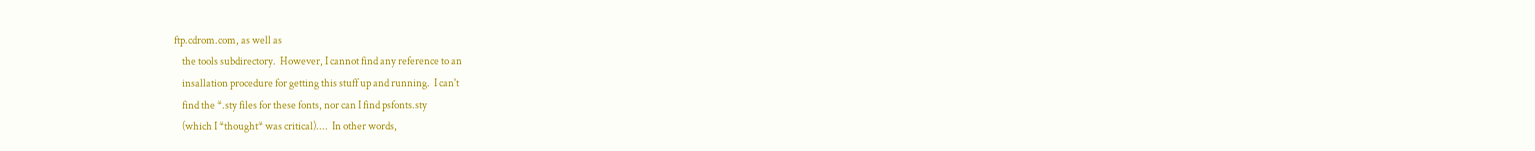ftp.cdrom.com, as well as
    the tools subdirectory.  However, I cannot find any reference to an
    insallation procedure for getting this stuff up and running.  I can't
    find the *.sty files for these fonts, nor can I find psfonts.sty
    (which I *thought* was critical)....  In other words,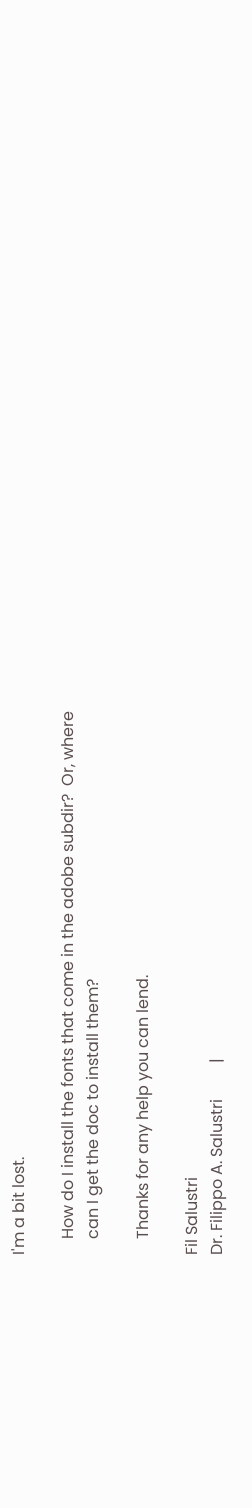I'm a bit lost.

    How do I install the fonts that come in the adobe subdir?  Or, where
    can I get the doc to install them?

    Thanks for any help you can lend.

Fil Salustri
Dr. Filippo A. Salustri         |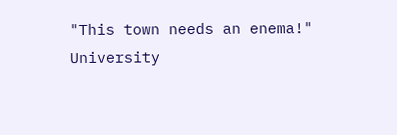"This town needs an enema!"
University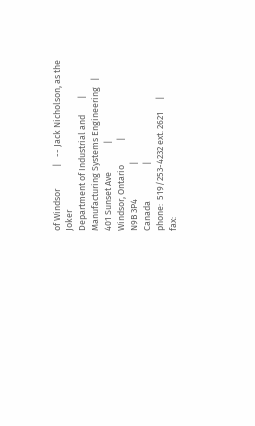of Windsor           |   -- Jack Nicholson, as the Joker
Department of Industrial and        |
Manufacturing Systems Engineering   |
401 Sunset Ave              |
Windsor, Ontario            |
N9B 3P4                 |
Canada                  |
phone:  519/253-4232 ext. 2621      |
fax: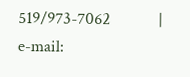519/973-7062            |
e-mail: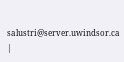salustri@server.uwindsor.ca |